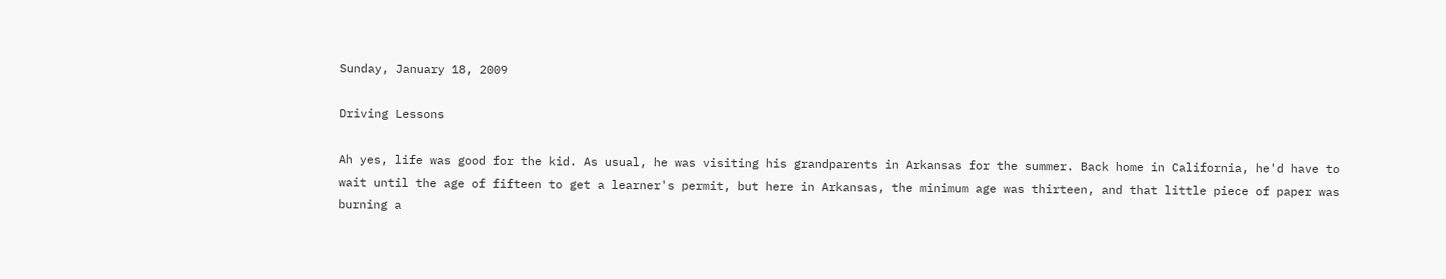Sunday, January 18, 2009

Driving Lessons

Ah yes, life was good for the kid. As usual, he was visiting his grandparents in Arkansas for the summer. Back home in California, he'd have to wait until the age of fifteen to get a learner's permit, but here in Arkansas, the minimum age was thirteen, and that little piece of paper was burning a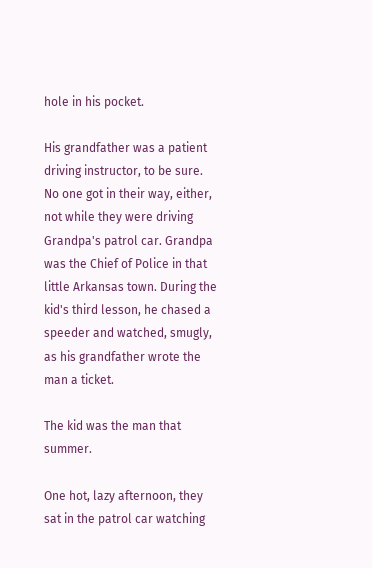hole in his pocket.

His grandfather was a patient driving instructor, to be sure. No one got in their way, either, not while they were driving Grandpa's patrol car. Grandpa was the Chief of Police in that little Arkansas town. During the kid's third lesson, he chased a speeder and watched, smugly, as his grandfather wrote the man a ticket.

The kid was the man that summer.

One hot, lazy afternoon, they sat in the patrol car watching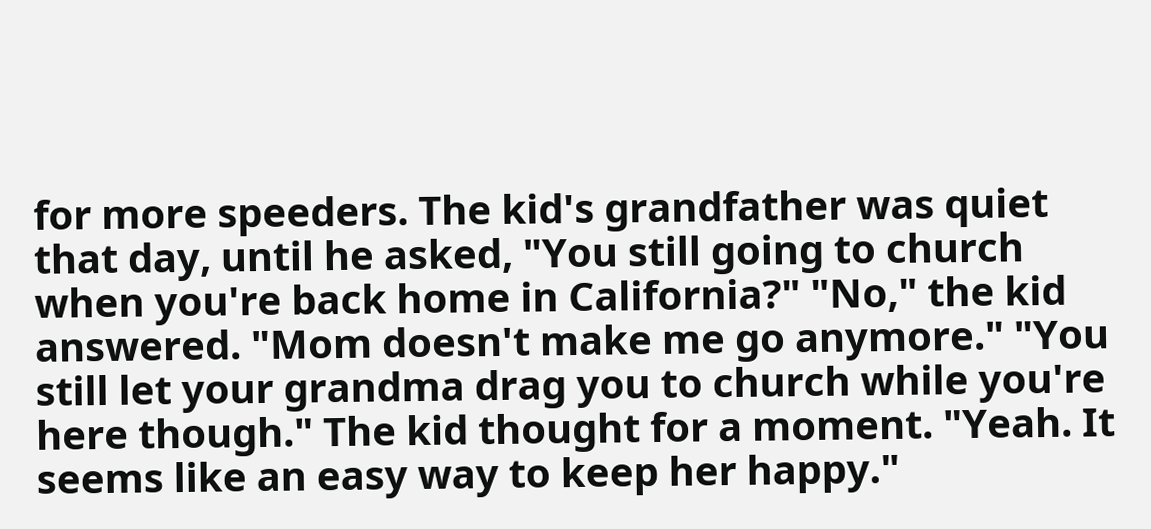for more speeders. The kid's grandfather was quiet that day, until he asked, "You still going to church when you're back home in California?" "No," the kid answered. "Mom doesn't make me go anymore." "You still let your grandma drag you to church while you're here though." The kid thought for a moment. "Yeah. It seems like an easy way to keep her happy."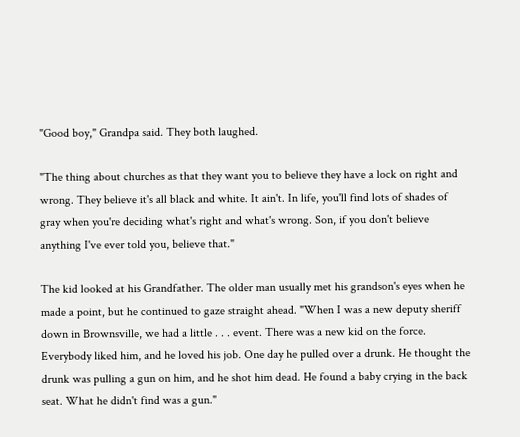"Good boy," Grandpa said. They both laughed.

"The thing about churches as that they want you to believe they have a lock on right and wrong. They believe it's all black and white. It ain't. In life, you'll find lots of shades of gray when you're deciding what's right and what's wrong. Son, if you don't believe anything I've ever told you, believe that."

The kid looked at his Grandfather. The older man usually met his grandson's eyes when he made a point, but he continued to gaze straight ahead. "When I was a new deputy sheriff down in Brownsville, we had a little . . . event. There was a new kid on the force. Everybody liked him, and he loved his job. One day he pulled over a drunk. He thought the drunk was pulling a gun on him, and he shot him dead. He found a baby crying in the back seat. What he didn't find was a gun."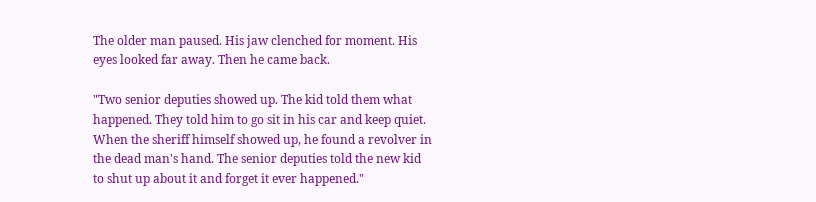The older man paused. His jaw clenched for moment. His eyes looked far away. Then he came back.

"Two senior deputies showed up. The kid told them what happened. They told him to go sit in his car and keep quiet. When the sheriff himself showed up, he found a revolver in the dead man's hand. The senior deputies told the new kid to shut up about it and forget it ever happened."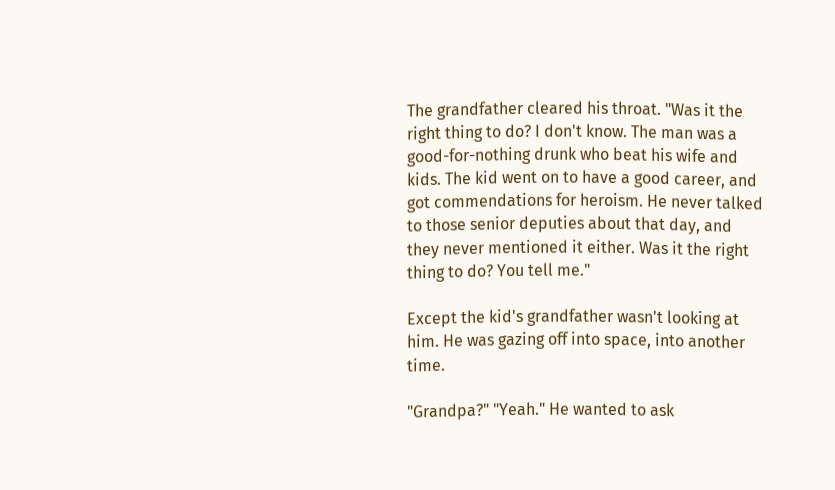The grandfather cleared his throat. "Was it the right thing to do? I don't know. The man was a good-for-nothing drunk who beat his wife and kids. The kid went on to have a good career, and got commendations for heroism. He never talked to those senior deputies about that day, and they never mentioned it either. Was it the right thing to do? You tell me."

Except the kid's grandfather wasn't looking at him. He was gazing off into space, into another time.

"Grandpa?" "Yeah." He wanted to ask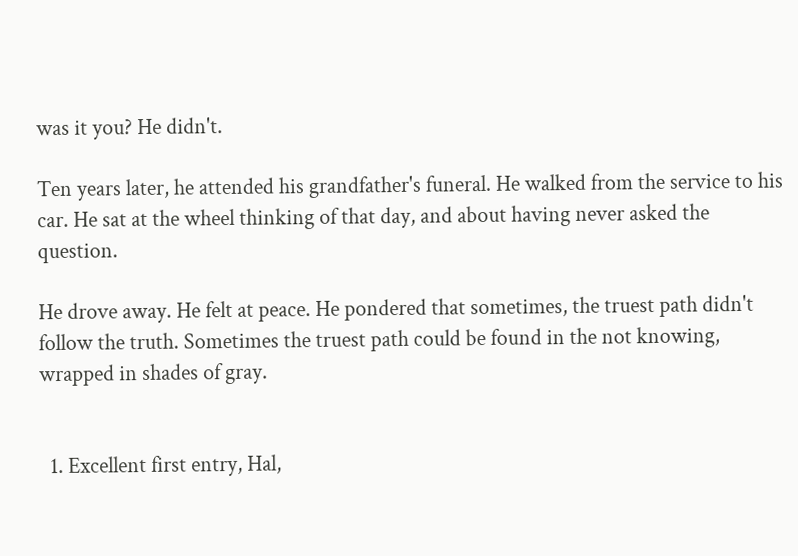was it you? He didn't.

Ten years later, he attended his grandfather's funeral. He walked from the service to his car. He sat at the wheel thinking of that day, and about having never asked the question.

He drove away. He felt at peace. He pondered that sometimes, the truest path didn't follow the truth. Sometimes the truest path could be found in the not knowing, wrapped in shades of gray.


  1. Excellent first entry, Hal,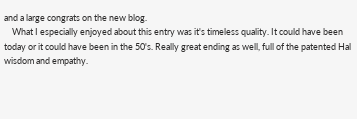and a large congrats on the new blog.
    What I especially enjoyed about this entry was it's timeless quality. It could have been today or it could have been in the 50's. Really great ending as well, full of the patented Hal wisdom and empathy.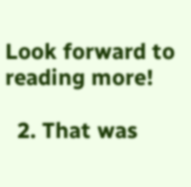Look forward to reading more!

  2. That was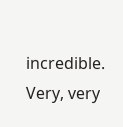incredible. Very, very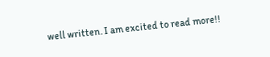well written. I am excited to read more!!